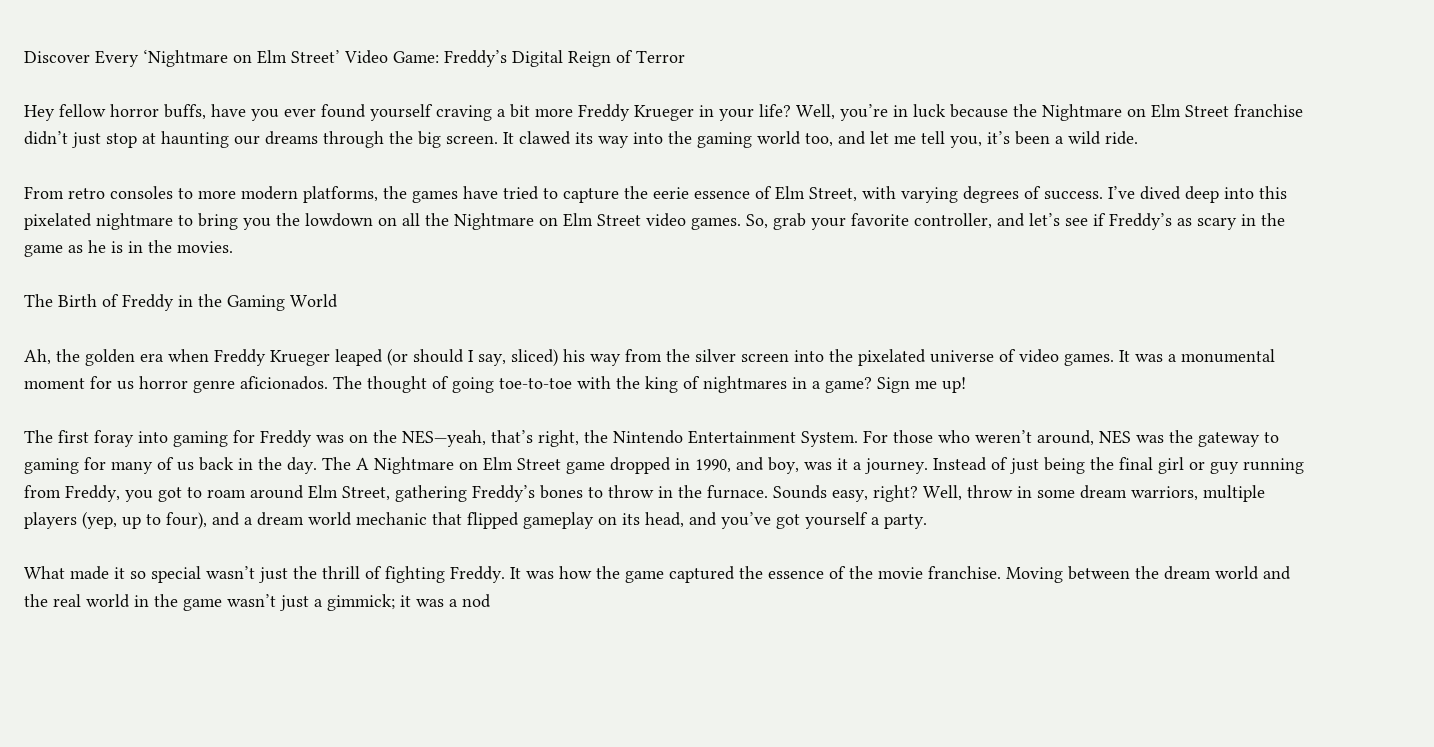Discover Every ‘Nightmare on Elm Street’ Video Game: Freddy’s Digital Reign of Terror

Hey fellow horror buffs, have you ever found yourself craving a bit more Freddy Krueger in your life? Well, you’re in luck because the Nightmare on Elm Street franchise didn’t just stop at haunting our dreams through the big screen. It clawed its way into the gaming world too, and let me tell you, it’s been a wild ride.

From retro consoles to more modern platforms, the games have tried to capture the eerie essence of Elm Street, with varying degrees of success. I’ve dived deep into this pixelated nightmare to bring you the lowdown on all the Nightmare on Elm Street video games. So, grab your favorite controller, and let’s see if Freddy’s as scary in the game as he is in the movies.

The Birth of Freddy in the Gaming World

Ah, the golden era when Freddy Krueger leaped (or should I say, sliced) his way from the silver screen into the pixelated universe of video games. It was a monumental moment for us horror genre aficionados. The thought of going toe-to-toe with the king of nightmares in a game? Sign me up!

The first foray into gaming for Freddy was on the NES—yeah, that’s right, the Nintendo Entertainment System. For those who weren’t around, NES was the gateway to gaming for many of us back in the day. The A Nightmare on Elm Street game dropped in 1990, and boy, was it a journey. Instead of just being the final girl or guy running from Freddy, you got to roam around Elm Street, gathering Freddy’s bones to throw in the furnace. Sounds easy, right? Well, throw in some dream warriors, multiple players (yep, up to four), and a dream world mechanic that flipped gameplay on its head, and you’ve got yourself a party.

What made it so special wasn’t just the thrill of fighting Freddy. It was how the game captured the essence of the movie franchise. Moving between the dream world and the real world in the game wasn’t just a gimmick; it was a nod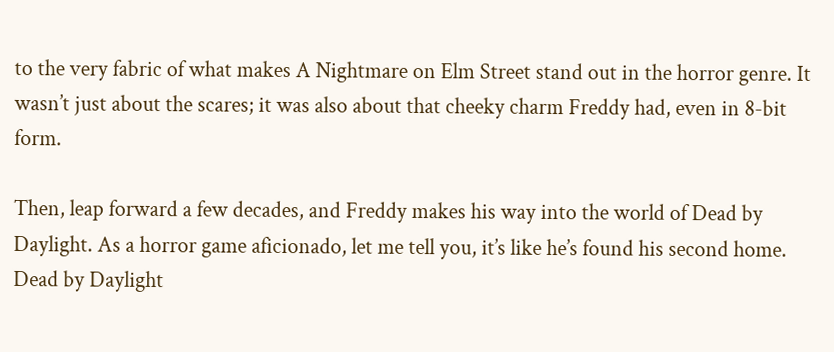to the very fabric of what makes A Nightmare on Elm Street stand out in the horror genre. It wasn’t just about the scares; it was also about that cheeky charm Freddy had, even in 8-bit form.

Then, leap forward a few decades, and Freddy makes his way into the world of Dead by Daylight. As a horror game aficionado, let me tell you, it’s like he’s found his second home. Dead by Daylight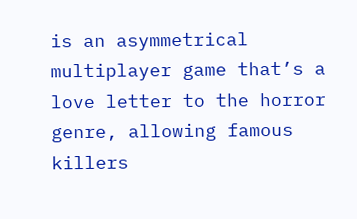is an asymmetrical multiplayer game that’s a love letter to the horror genre, allowing famous killers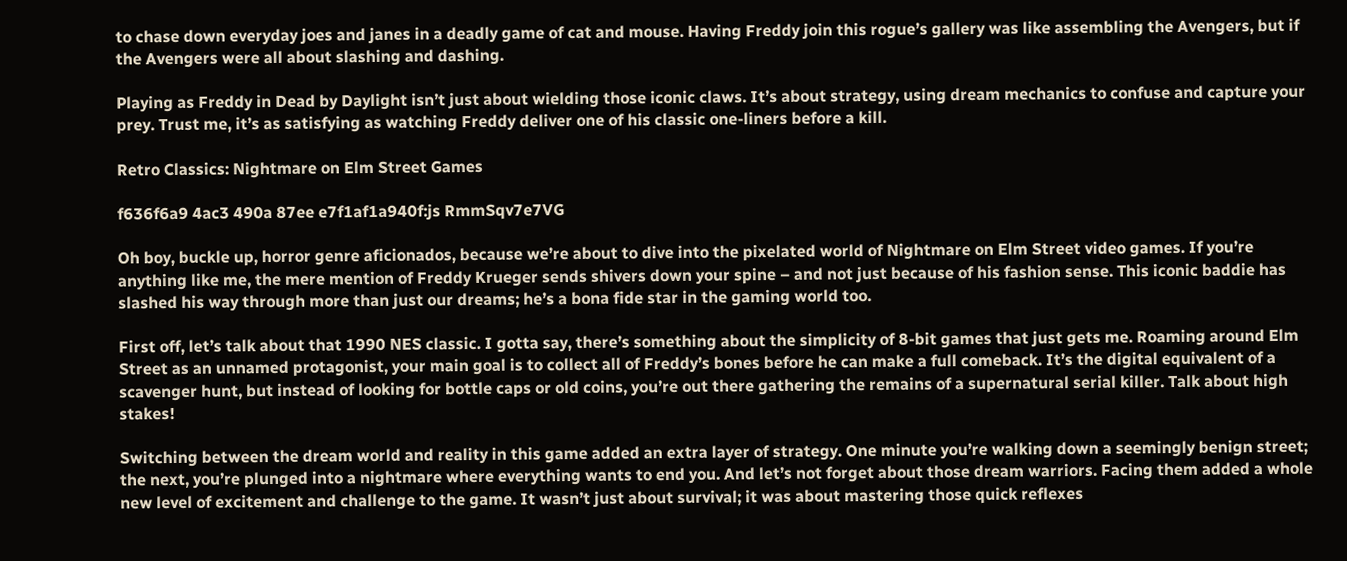to chase down everyday joes and janes in a deadly game of cat and mouse. Having Freddy join this rogue’s gallery was like assembling the Avengers, but if the Avengers were all about slashing and dashing.

Playing as Freddy in Dead by Daylight isn’t just about wielding those iconic claws. It’s about strategy, using dream mechanics to confuse and capture your prey. Trust me, it’s as satisfying as watching Freddy deliver one of his classic one-liners before a kill.

Retro Classics: Nightmare on Elm Street Games

f636f6a9 4ac3 490a 87ee e7f1af1a940f:js RmmSqv7e7VG

Oh boy, buckle up, horror genre aficionados, because we’re about to dive into the pixelated world of Nightmare on Elm Street video games. If you’re anything like me, the mere mention of Freddy Krueger sends shivers down your spine – and not just because of his fashion sense. This iconic baddie has slashed his way through more than just our dreams; he’s a bona fide star in the gaming world too.

First off, let’s talk about that 1990 NES classic. I gotta say, there’s something about the simplicity of 8-bit games that just gets me. Roaming around Elm Street as an unnamed protagonist, your main goal is to collect all of Freddy’s bones before he can make a full comeback. It’s the digital equivalent of a scavenger hunt, but instead of looking for bottle caps or old coins, you’re out there gathering the remains of a supernatural serial killer. Talk about high stakes!

Switching between the dream world and reality in this game added an extra layer of strategy. One minute you’re walking down a seemingly benign street; the next, you’re plunged into a nightmare where everything wants to end you. And let’s not forget about those dream warriors. Facing them added a whole new level of excitement and challenge to the game. It wasn’t just about survival; it was about mastering those quick reflexes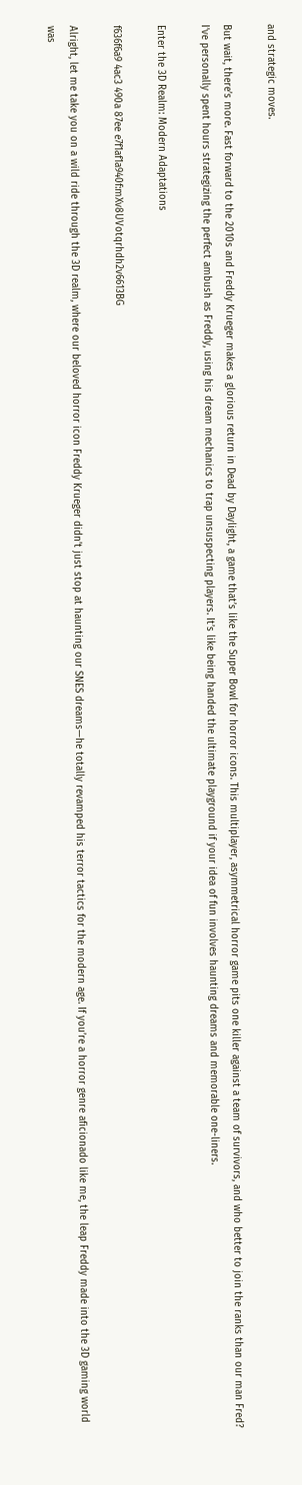and strategic moves.

But wait, there’s more. Fast forward to the 2010s and Freddy Krueger makes a glorious return in Dead by Daylight, a game that’s like the Super Bowl for horror icons. This multiplayer, asymmetrical horror game pits one killer against a team of survivors, and who better to join the ranks than our man Fred? I’ve personally spent hours strategizing the perfect ambush as Freddy, using his dream mechanics to trap unsuspecting players. It’s like being handed the ultimate playground if your idea of fun involves haunting dreams and memorable one-liners.

Enter the 3D Realm: Modern Adaptations

f636f6a9 4ac3 490a 87ee e7f1af1a940f:mXv8UVotqrhdh2v6613BG

Alright, let me take you on a wild ride through the 3D realm, where our beloved horror icon Freddy Krueger didn’t just stop at haunting our SNES dreams—he totally revamped his terror tactics for the modern age. If you’re a horror genre aficionado like me, the leap Freddy made into the 3D gaming world was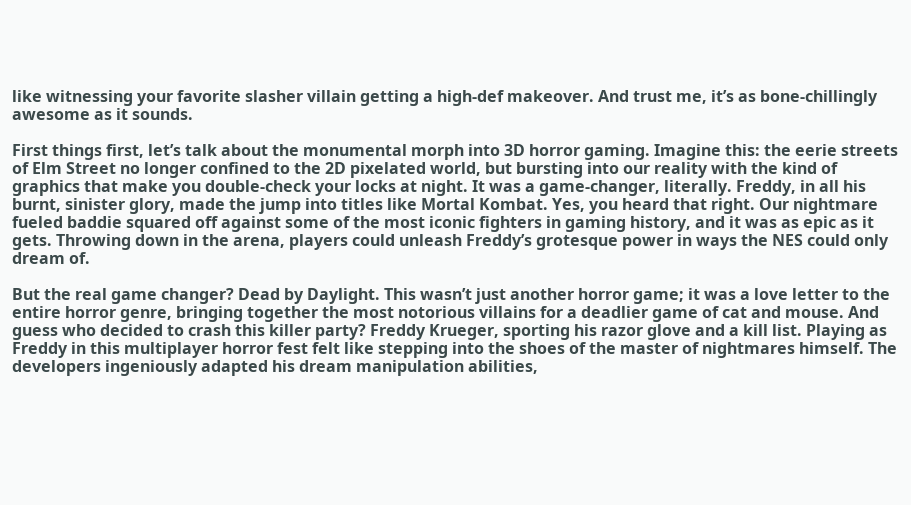like witnessing your favorite slasher villain getting a high-def makeover. And trust me, it’s as bone-chillingly awesome as it sounds.

First things first, let’s talk about the monumental morph into 3D horror gaming. Imagine this: the eerie streets of Elm Street no longer confined to the 2D pixelated world, but bursting into our reality with the kind of graphics that make you double-check your locks at night. It was a game-changer, literally. Freddy, in all his burnt, sinister glory, made the jump into titles like Mortal Kombat. Yes, you heard that right. Our nightmare fueled baddie squared off against some of the most iconic fighters in gaming history, and it was as epic as it gets. Throwing down in the arena, players could unleash Freddy’s grotesque power in ways the NES could only dream of.

But the real game changer? Dead by Daylight. This wasn’t just another horror game; it was a love letter to the entire horror genre, bringing together the most notorious villains for a deadlier game of cat and mouse. And guess who decided to crash this killer party? Freddy Krueger, sporting his razor glove and a kill list. Playing as Freddy in this multiplayer horror fest felt like stepping into the shoes of the master of nightmares himself. The developers ingeniously adapted his dream manipulation abilities,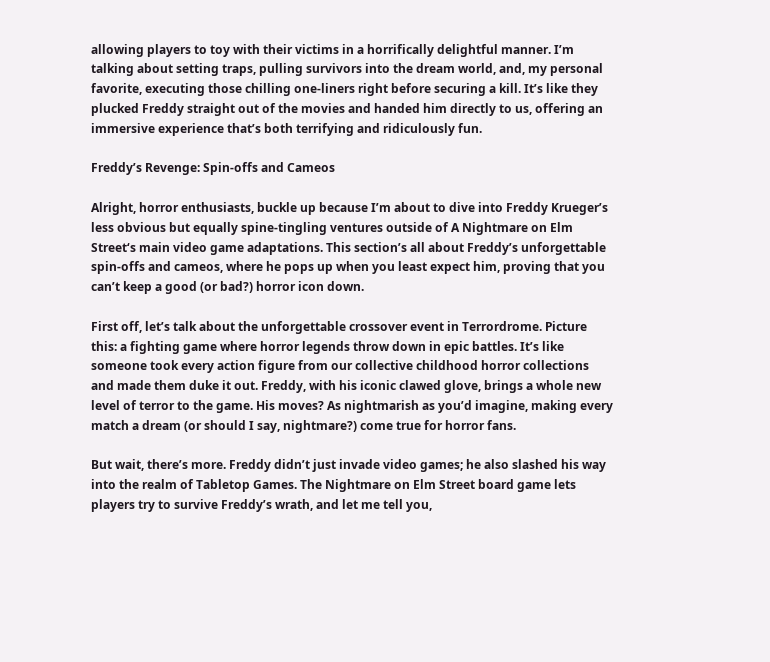allowing players to toy with their victims in a horrifically delightful manner. I’m talking about setting traps, pulling survivors into the dream world, and, my personal favorite, executing those chilling one-liners right before securing a kill. It’s like they plucked Freddy straight out of the movies and handed him directly to us, offering an immersive experience that’s both terrifying and ridiculously fun.

Freddy’s Revenge: Spin-offs and Cameos

Alright, horror enthusiasts, buckle up because I’m about to dive into Freddy Krueger’s less obvious but equally spine-tingling ventures outside of A Nightmare on Elm Street‘s main video game adaptations. This section’s all about Freddy’s unforgettable spin-offs and cameos, where he pops up when you least expect him, proving that you can’t keep a good (or bad?) horror icon down.

First off, let’s talk about the unforgettable crossover event in Terrordrome. Picture this: a fighting game where horror legends throw down in epic battles. It’s like someone took every action figure from our collective childhood horror collections and made them duke it out. Freddy, with his iconic clawed glove, brings a whole new level of terror to the game. His moves? As nightmarish as you’d imagine, making every match a dream (or should I say, nightmare?) come true for horror fans.

But wait, there’s more. Freddy didn’t just invade video games; he also slashed his way into the realm of Tabletop Games. The Nightmare on Elm Street board game lets players try to survive Freddy’s wrath, and let me tell you,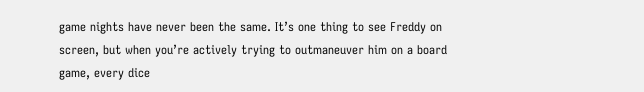game nights have never been the same. It’s one thing to see Freddy on screen, but when you’re actively trying to outmaneuver him on a board game, every dice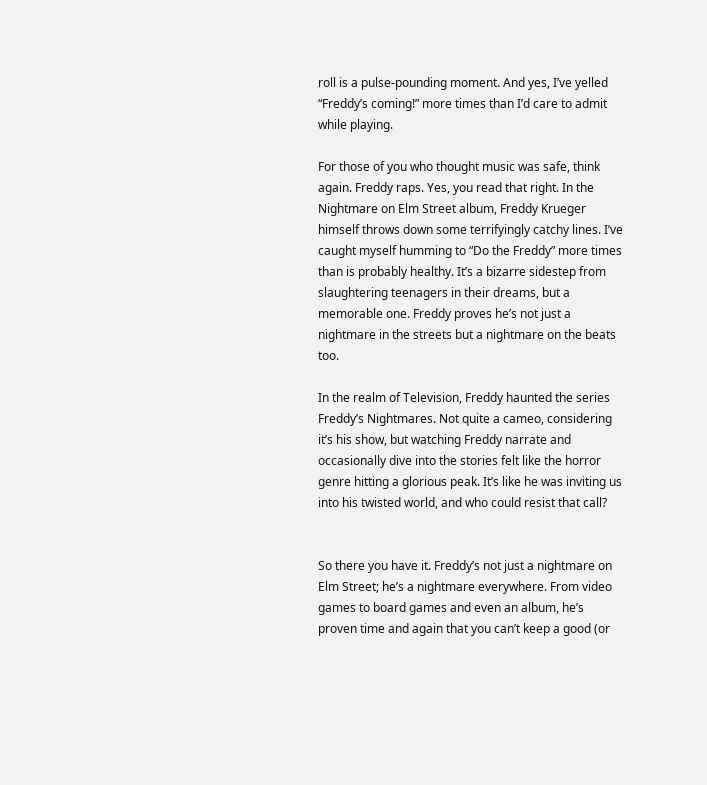roll is a pulse-pounding moment. And yes, I’ve yelled “Freddy’s coming!” more times than I’d care to admit while playing.

For those of you who thought music was safe, think again. Freddy raps. Yes, you read that right. In the Nightmare on Elm Street album, Freddy Krueger himself throws down some terrifyingly catchy lines. I’ve caught myself humming to “Do the Freddy” more times than is probably healthy. It’s a bizarre sidestep from slaughtering teenagers in their dreams, but a memorable one. Freddy proves he’s not just a nightmare in the streets but a nightmare on the beats too.

In the realm of Television, Freddy haunted the series Freddy’s Nightmares. Not quite a cameo, considering it’s his show, but watching Freddy narrate and occasionally dive into the stories felt like the horror genre hitting a glorious peak. It’s like he was inviting us into his twisted world, and who could resist that call?


So there you have it. Freddy’s not just a nightmare on Elm Street; he’s a nightmare everywhere. From video games to board games and even an album, he’s proven time and again that you can’t keep a good (or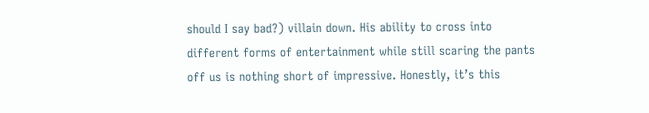should I say bad?) villain down. His ability to cross into different forms of entertainment while still scaring the pants off us is nothing short of impressive. Honestly, it’s this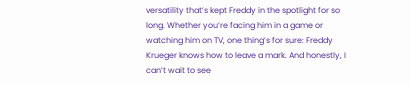versatility that’s kept Freddy in the spotlight for so long. Whether you’re facing him in a game or watching him on TV, one thing’s for sure: Freddy Krueger knows how to leave a mark. And honestly, I can’t wait to see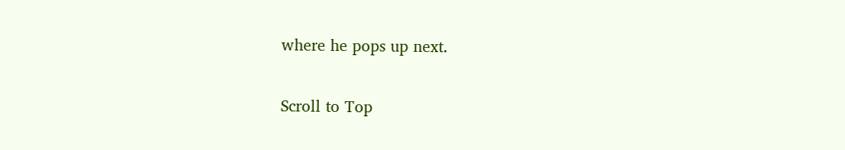where he pops up next.

Scroll to Top